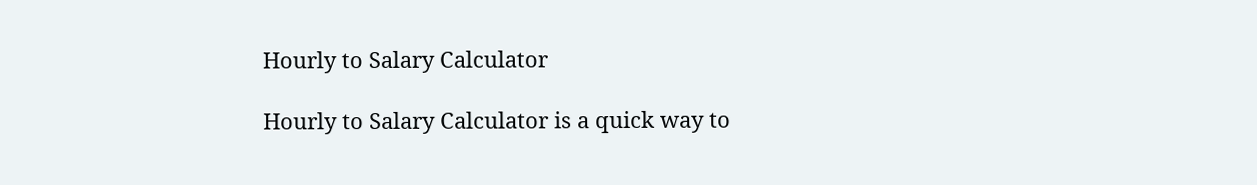Hourly to Salary Calculator

Hourly to Salary Calculator is a quick way to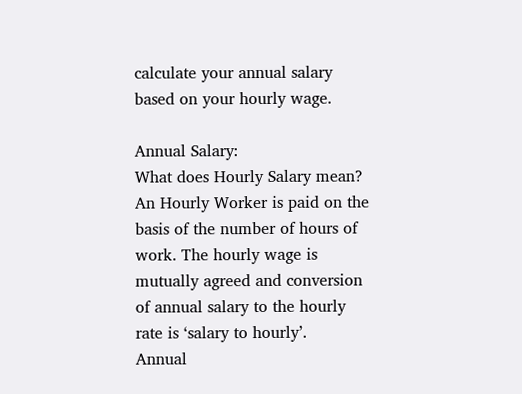calculate your annual salary based on your hourly wage.

Annual Salary:
What does Hourly Salary mean?
An Hourly Worker is paid on the basis of the number of hours of work. The hourly wage is mutually agreed and conversion of annual salary to the hourly rate is ‘salary to hourly’.
Annual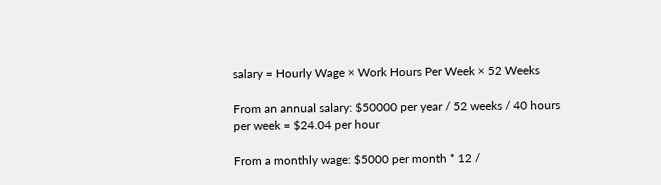salary = Hourly Wage × Work Hours Per Week × 52 Weeks

From an annual salary: $50000 per year / 52 weeks / 40 hours per week = $24.04 per hour

From a monthly wage: $5000 per month * 12 /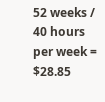52 weeks / 40 hours per week = $28.85